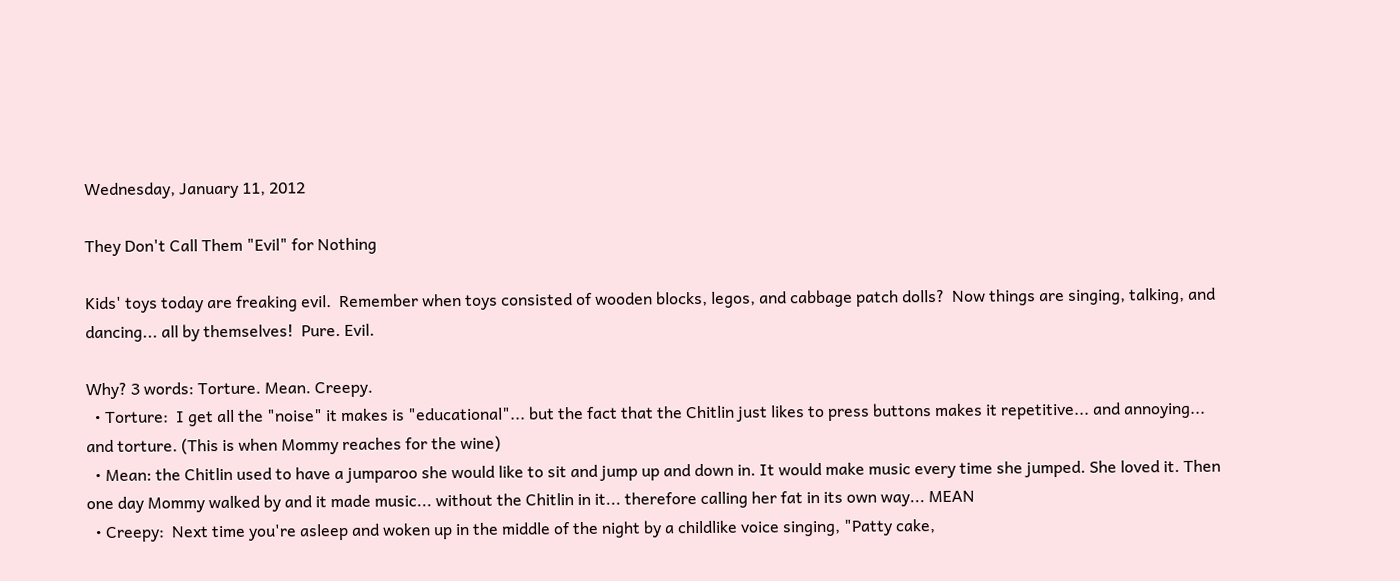Wednesday, January 11, 2012

They Don't Call Them "Evil" for Nothing

Kids' toys today are freaking evil.  Remember when toys consisted of wooden blocks, legos, and cabbage patch dolls?  Now things are singing, talking, and dancing... all by themselves!  Pure. Evil.

Why? 3 words: Torture. Mean. Creepy.
  • Torture:  I get all the "noise" it makes is "educational"... but the fact that the Chitlin just likes to press buttons makes it repetitive... and annoying... and torture. (This is when Mommy reaches for the wine)
  • Mean: the Chitlin used to have a jumparoo she would like to sit and jump up and down in. It would make music every time she jumped. She loved it. Then one day Mommy walked by and it made music... without the Chitlin in it... therefore calling her fat in its own way... MEAN
  • Creepy:  Next time you're asleep and woken up in the middle of the night by a childlike voice singing, "Patty cake,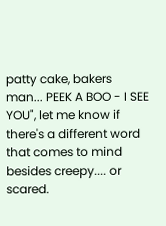patty cake, bakers man... PEEK A BOO - I SEE YOU", let me know if there's a different word that comes to mind besides creepy.... or scared.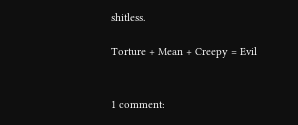shitless.

Torture + Mean + Creepy = Evil


1 comment: